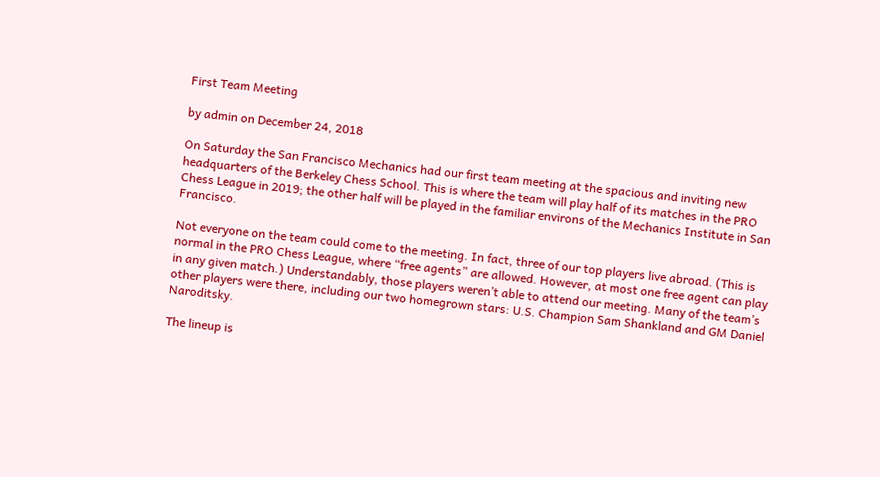First Team Meeting

by admin on December 24, 2018

On Saturday the San Francisco Mechanics had our first team meeting at the spacious and inviting new headquarters of the Berkeley Chess School. This is where the team will play half of its matches in the PRO Chess League in 2019; the other half will be played in the familiar environs of the Mechanics Institute in San Francisco.

Not everyone on the team could come to the meeting. In fact, three of our top players live abroad. (This is normal in the PRO Chess League, where “free agents” are allowed. However, at most one free agent can play in any given match.) Understandably, those players weren’t able to attend our meeting. Many of the team’s other players were there, including our two homegrown stars: U.S. Champion Sam Shankland and GM Daniel Naroditsky.

The lineup is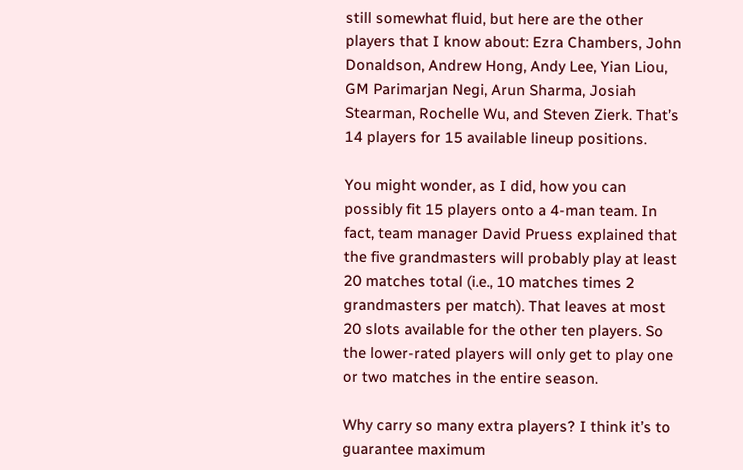still somewhat fluid, but here are the other players that I know about: Ezra Chambers, John Donaldson, Andrew Hong, Andy Lee, Yian Liou, GM Parimarjan Negi, Arun Sharma, Josiah Stearman, Rochelle Wu, and Steven Zierk. That’s 14 players for 15 available lineup positions.

You might wonder, as I did, how you can possibly fit 15 players onto a 4-man team. In fact, team manager David Pruess explained that the five grandmasters will probably play at least 20 matches total (i.e., 10 matches times 2 grandmasters per match). That leaves at most 20 slots available for the other ten players. So the lower-rated players will only get to play one or two matches in the entire season.

Why carry so many extra players? I think it’s to guarantee maximum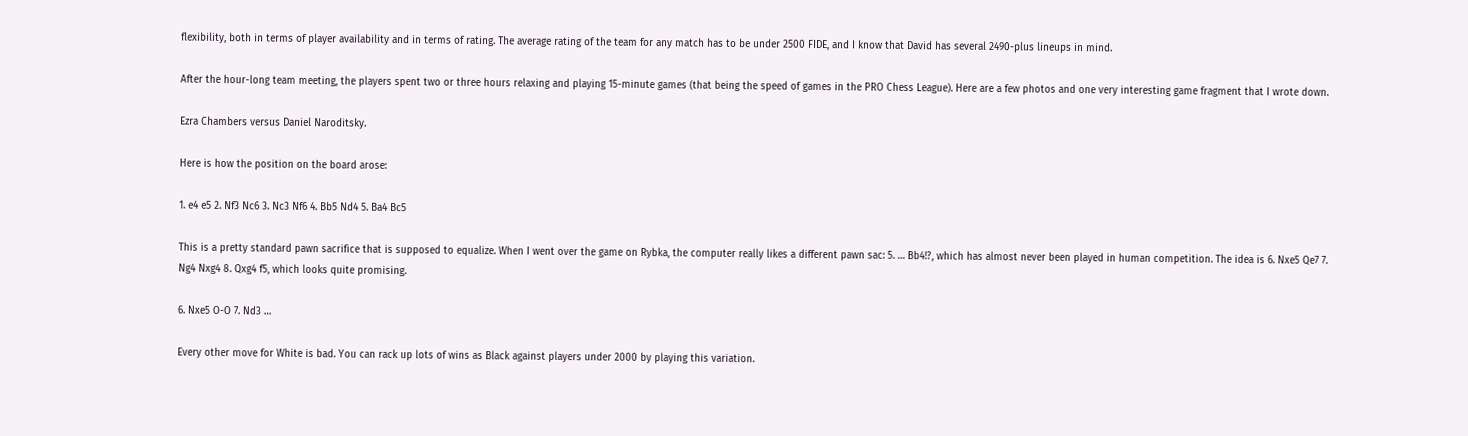flexibility, both in terms of player availability and in terms of rating. The average rating of the team for any match has to be under 2500 FIDE, and I know that David has several 2490-plus lineups in mind.

After the hour-long team meeting, the players spent two or three hours relaxing and playing 15-minute games (that being the speed of games in the PRO Chess League). Here are a few photos and one very interesting game fragment that I wrote down.

Ezra Chambers versus Daniel Naroditsky.

Here is how the position on the board arose:

1. e4 e5 2. Nf3 Nc6 3. Nc3 Nf6 4. Bb5 Nd4 5. Ba4 Bc5

This is a pretty standard pawn sacrifice that is supposed to equalize. When I went over the game on Rybka, the computer really likes a different pawn sac: 5. … Bb4!?, which has almost never been played in human competition. The idea is 6. Nxe5 Qe7 7. Ng4 Nxg4 8. Qxg4 f5, which looks quite promising.

6. Nxe5 O-O 7. Nd3 …

Every other move for White is bad. You can rack up lots of wins as Black against players under 2000 by playing this variation.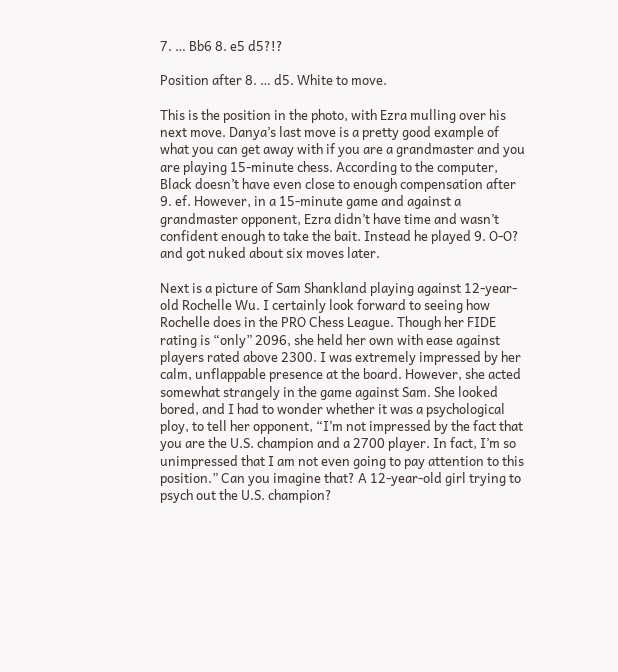7. … Bb6 8. e5 d5?!?

Position after 8. … d5. White to move.

This is the position in the photo, with Ezra mulling over his next move. Danya’s last move is a pretty good example of what you can get away with if you are a grandmaster and you are playing 15-minute chess. According to the computer, Black doesn’t have even close to enough compensation after 9. ef. However, in a 15-minute game and against a grandmaster opponent, Ezra didn’t have time and wasn’t confident enough to take the bait. Instead he played 9. O-O? and got nuked about six moves later.

Next is a picture of Sam Shankland playing against 12-year-old Rochelle Wu. I certainly look forward to seeing how Rochelle does in the PRO Chess League. Though her FIDE rating is “only” 2096, she held her own with ease against players rated above 2300. I was extremely impressed by her calm, unflappable presence at the board. However, she acted somewhat strangely in the game against Sam. She looked bored, and I had to wonder whether it was a psychological ploy, to tell her opponent, “I’m not impressed by the fact that you are the U.S. champion and a 2700 player. In fact, I’m so unimpressed that I am not even going to pay attention to this position.” Can you imagine that? A 12-year-old girl trying to psych out the U.S. champion?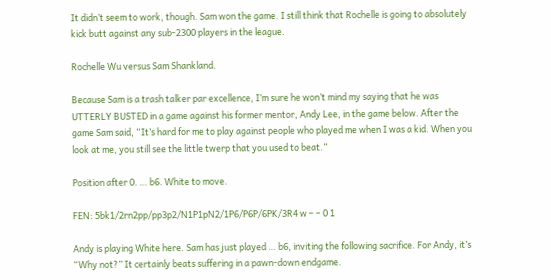It didn’t seem to work, though. Sam won the game. I still think that Rochelle is going to absolutely kick butt against any sub-2300 players in the league.

Rochelle Wu versus Sam Shankland.

Because Sam is a trash talker par excellence, I’m sure he won’t mind my saying that he was UTTERLY BUSTED in a game against his former mentor, Andy Lee, in the game below. After the game Sam said, “It’s hard for me to play against people who played me when I was a kid. When you look at me, you still see the little twerp that you used to beat.”

Position after 0. … b6. White to move.

FEN: 5bk1/2rn2pp/pp3p2/N1P1pN2/1P6/P6P/6PK/3R4 w – – 0 1

Andy is playing White here. Sam has just played … b6, inviting the following sacrifice. For Andy, it’s “Why not?” It certainly beats suffering in a pawn-down endgame.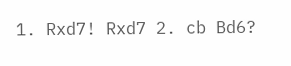1. Rxd7! Rxd7 2. cb Bd6?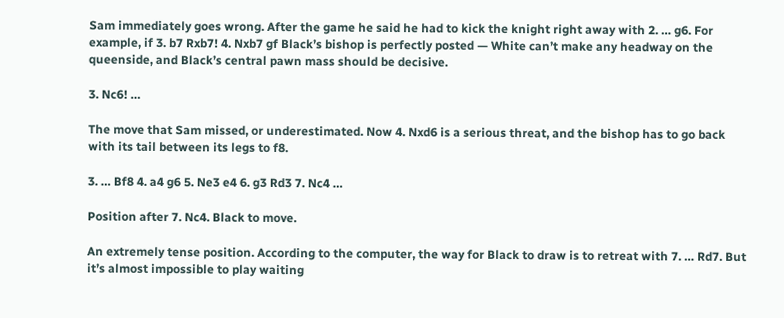Sam immediately goes wrong. After the game he said he had to kick the knight right away with 2. … g6. For example, if 3. b7 Rxb7! 4. Nxb7 gf Black’s bishop is perfectly posted — White can’t make any headway on the queenside, and Black’s central pawn mass should be decisive.

3. Nc6! …

The move that Sam missed, or underestimated. Now 4. Nxd6 is a serious threat, and the bishop has to go back with its tail between its legs to f8.

3. … Bf8 4. a4 g6 5. Ne3 e4 6. g3 Rd3 7. Nc4 …

Position after 7. Nc4. Black to move.

An extremely tense position. According to the computer, the way for Black to draw is to retreat with 7. … Rd7. But it’s almost impossible to play waiting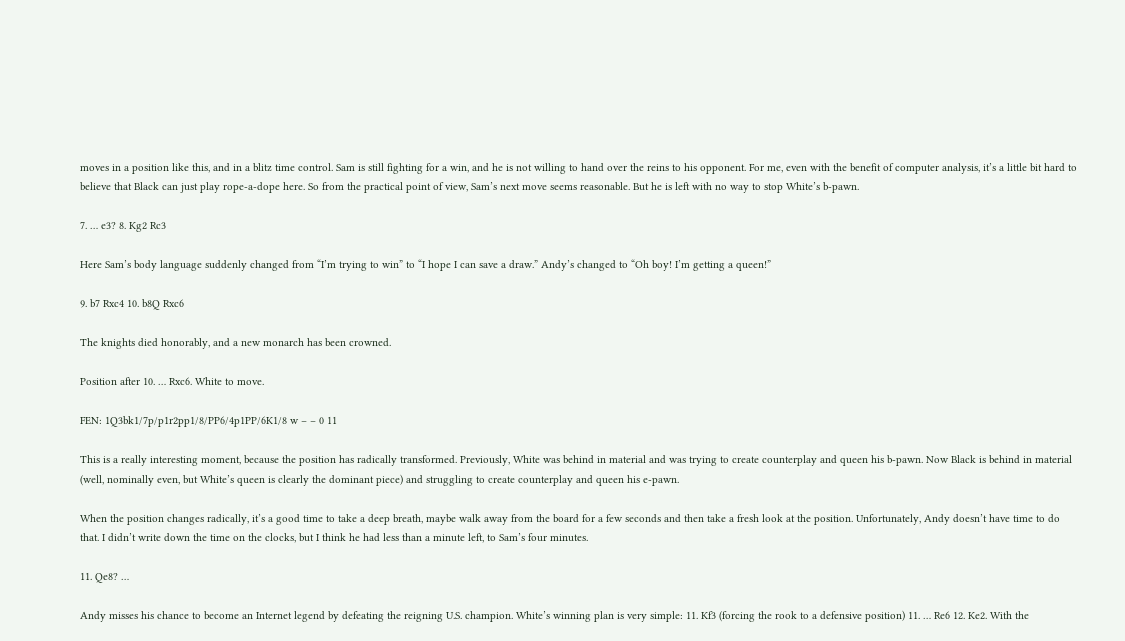moves in a position like this, and in a blitz time control. Sam is still fighting for a win, and he is not willing to hand over the reins to his opponent. For me, even with the benefit of computer analysis, it’s a little bit hard to believe that Black can just play rope-a-dope here. So from the practical point of view, Sam’s next move seems reasonable. But he is left with no way to stop White’s b-pawn.

7. … e3? 8. Kg2 Rc3

Here Sam’s body language suddenly changed from “I’m trying to win” to “I hope I can save a draw.” Andy’s changed to “Oh boy! I’m getting a queen!”

9. b7 Rxc4 10. b8Q Rxc6

The knights died honorably, and a new monarch has been crowned.

Position after 10. … Rxc6. White to move.

FEN: 1Q3bk1/7p/p1r2pp1/8/PP6/4p1PP/6K1/8 w – – 0 11

This is a really interesting moment, because the position has radically transformed. Previously, White was behind in material and was trying to create counterplay and queen his b-pawn. Now Black is behind in material (well, nominally even, but White’s queen is clearly the dominant piece) and struggling to create counterplay and queen his e-pawn.

When the position changes radically, it’s a good time to take a deep breath, maybe walk away from the board for a few seconds and then take a fresh look at the position. Unfortunately, Andy doesn’t have time to do that. I didn’t write down the time on the clocks, but I think he had less than a minute left, to Sam’s four minutes.

11. Qe8? …

Andy misses his chance to become an Internet legend by defeating the reigning U.S. champion. White’s winning plan is very simple: 11. Kf3 (forcing the rook to a defensive position) 11. … Re6 12. Ke2. With the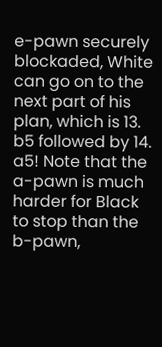e-pawn securely blockaded, White can go on to the next part of his plan, which is 13. b5 followed by 14. a5! Note that the a-pawn is much harder for Black to stop than the b-pawn,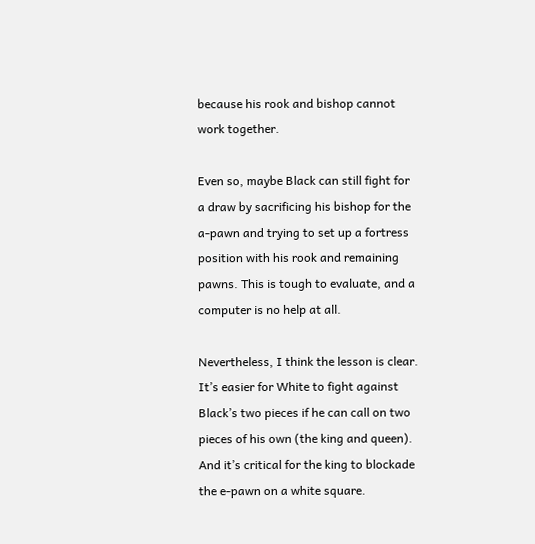because his rook and bishop cannot work together.

Even so, maybe Black can still fight for a draw by sacrificing his bishop for the a-pawn and trying to set up a fortress position with his rook and remaining pawns. This is tough to evaluate, and a computer is no help at all.

Nevertheless, I think the lesson is clear. It’s easier for White to fight against Black’s two pieces if he can call on two pieces of his own (the king and queen). And it’s critical for the king to blockade the e-pawn on a white square.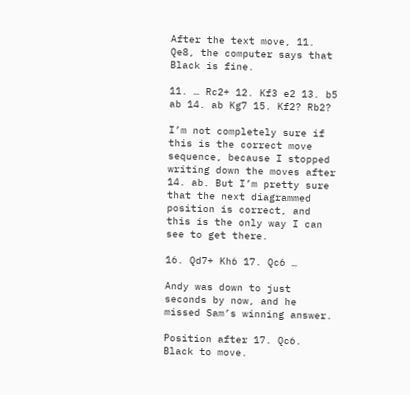After the text move, 11. Qe8, the computer says that Black is fine.

11. … Rc2+ 12. Kf3 e2 13. b5 ab 14. ab Kg7 15. Kf2? Rb2?

I’m not completely sure if this is the correct move sequence, because I stopped writing down the moves after 14. ab. But I’m pretty sure that the next diagrammed position is correct, and this is the only way I can see to get there.

16. Qd7+ Kh6 17. Qc6 …

Andy was down to just seconds by now, and he missed Sam’s winning answer.

Position after 17. Qc6. Black to move.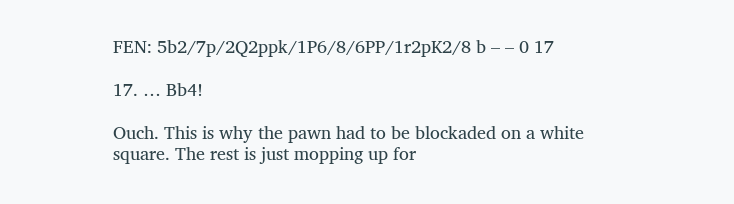FEN: 5b2/7p/2Q2ppk/1P6/8/6PP/1r2pK2/8 b – – 0 17

17. … Bb4!

Ouch. This is why the pawn had to be blockaded on a white square. The rest is just mopping up for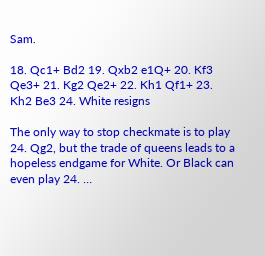Sam.

18. Qc1+ Bd2 19. Qxb2 e1Q+ 20. Kf3 Qe3+ 21. Kg2 Qe2+ 22. Kh1 Qf1+ 23. Kh2 Be3 24. White resigns

The only way to stop checkmate is to play 24. Qg2, but the trade of queens leads to a hopeless endgame for White. Or Black can even play 24. …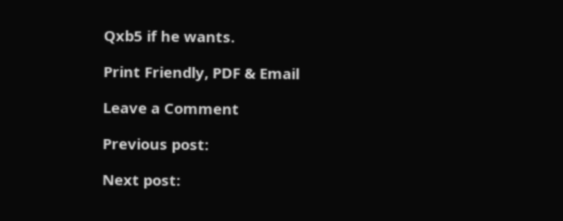Qxb5 if he wants.

Print Friendly, PDF & Email

Leave a Comment

Previous post:

Next post: